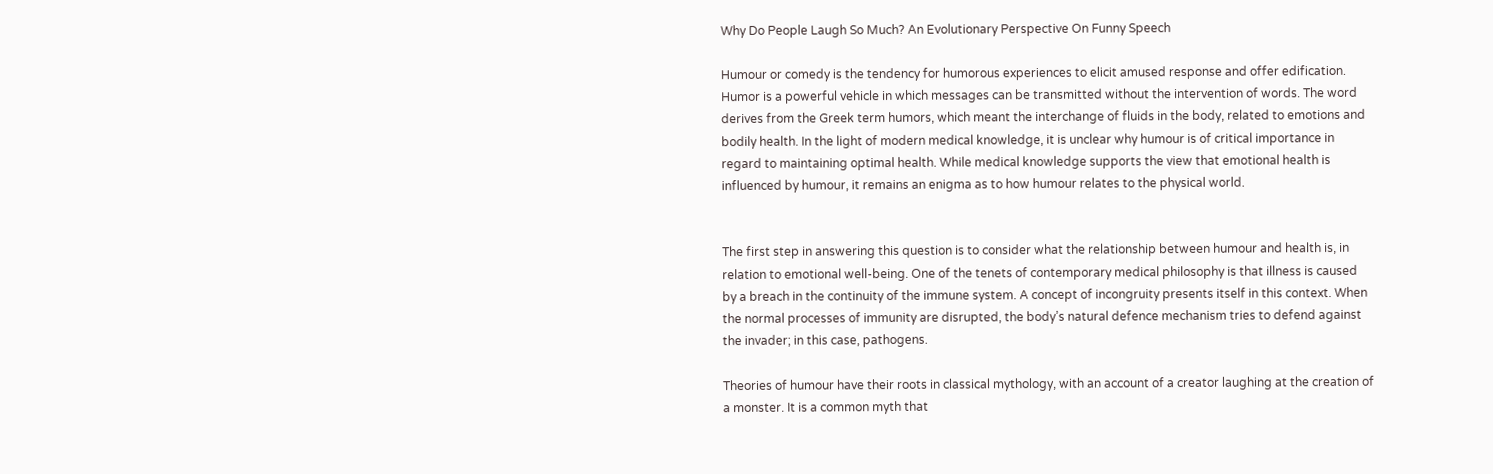Why Do People Laugh So Much? An Evolutionary Perspective On Funny Speech

Humour or comedy is the tendency for humorous experiences to elicit amused response and offer edification. Humor is a powerful vehicle in which messages can be transmitted without the intervention of words. The word derives from the Greek term humors, which meant the interchange of fluids in the body, related to emotions and bodily health. In the light of modern medical knowledge, it is unclear why humour is of critical importance in regard to maintaining optimal health. While medical knowledge supports the view that emotional health is influenced by humour, it remains an enigma as to how humour relates to the physical world.


The first step in answering this question is to consider what the relationship between humour and health is, in relation to emotional well-being. One of the tenets of contemporary medical philosophy is that illness is caused by a breach in the continuity of the immune system. A concept of incongruity presents itself in this context. When the normal processes of immunity are disrupted, the body’s natural defence mechanism tries to defend against the invader; in this case, pathogens.

Theories of humour have their roots in classical mythology, with an account of a creator laughing at the creation of a monster. It is a common myth that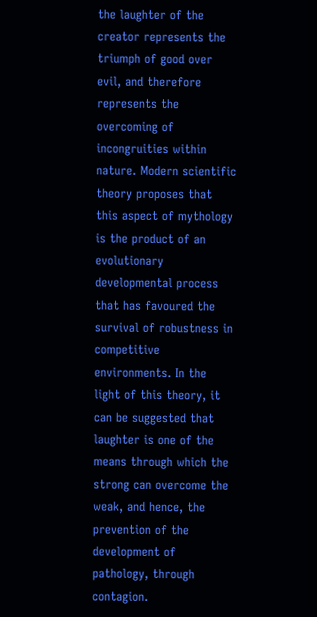the laughter of the creator represents the triumph of good over evil, and therefore represents the overcoming of incongruities within nature. Modern scientific theory proposes that this aspect of mythology is the product of an evolutionary developmental process that has favoured the survival of robustness in competitive environments. In the light of this theory, it can be suggested that laughter is one of the means through which the strong can overcome the weak, and hence, the prevention of the development of pathology, through contagion.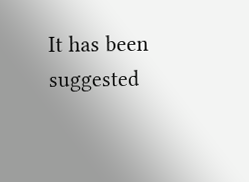It has been suggested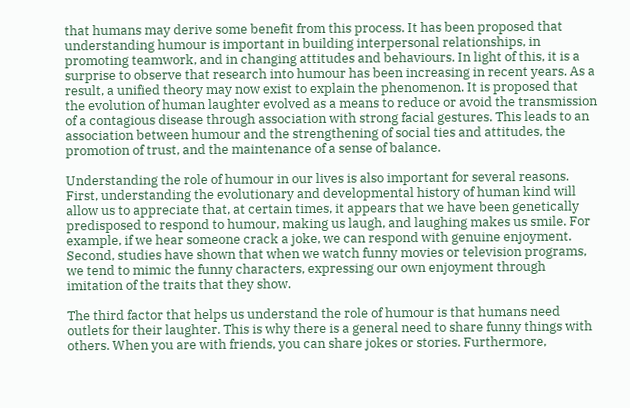that humans may derive some benefit from this process. It has been proposed that understanding humour is important in building interpersonal relationships, in promoting teamwork, and in changing attitudes and behaviours. In light of this, it is a surprise to observe that research into humour has been increasing in recent years. As a result, a unified theory may now exist to explain the phenomenon. It is proposed that the evolution of human laughter evolved as a means to reduce or avoid the transmission of a contagious disease through association with strong facial gestures. This leads to an association between humour and the strengthening of social ties and attitudes, the promotion of trust, and the maintenance of a sense of balance.

Understanding the role of humour in our lives is also important for several reasons. First, understanding the evolutionary and developmental history of human kind will allow us to appreciate that, at certain times, it appears that we have been genetically predisposed to respond to humour, making us laugh, and laughing makes us smile. For example, if we hear someone crack a joke, we can respond with genuine enjoyment. Second, studies have shown that when we watch funny movies or television programs, we tend to mimic the funny characters, expressing our own enjoyment through imitation of the traits that they show.

The third factor that helps us understand the role of humour is that humans need outlets for their laughter. This is why there is a general need to share funny things with others. When you are with friends, you can share jokes or stories. Furthermore,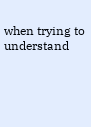when trying to understand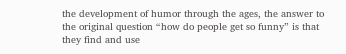the development of humor through the ages, the answer to the original question “how do people get so funny” is that they find and use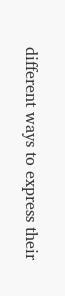different ways to express their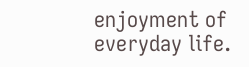enjoyment of everyday life.